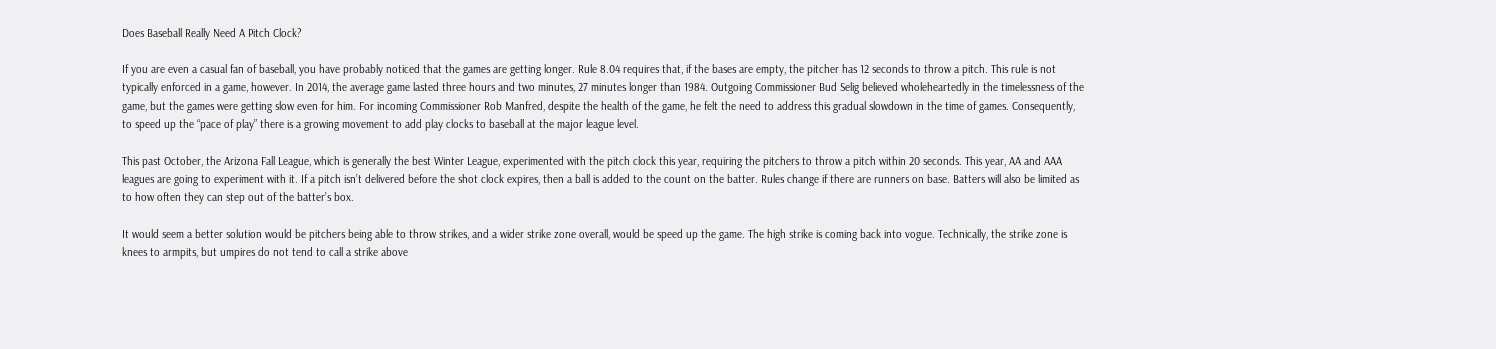Does Baseball Really Need A Pitch Clock?

If you are even a casual fan of baseball, you have probably noticed that the games are getting longer. Rule 8.04 requires that, if the bases are empty, the pitcher has 12 seconds to throw a pitch. This rule is not typically enforced in a game, however. In 2014, the average game lasted three hours and two minutes, 27 minutes longer than 1984. Outgoing Commissioner Bud Selig believed wholeheartedly in the timelessness of the game, but the games were getting slow even for him. For incoming Commissioner Rob Manfred, despite the health of the game, he felt the need to address this gradual slowdown in the time of games. Consequently, to speed up the “pace of play” there is a growing movement to add play clocks to baseball at the major league level.

This past October, the Arizona Fall League, which is generally the best Winter League, experimented with the pitch clock this year, requiring the pitchers to throw a pitch within 20 seconds. This year, AA and AAA leagues are going to experiment with it. If a pitch isn’t delivered before the shot clock expires, then a ball is added to the count on the batter. Rules change if there are runners on base. Batters will also be limited as to how often they can step out of the batter’s box.

It would seem a better solution would be pitchers being able to throw strikes, and a wider strike zone overall, would be speed up the game. The high strike is coming back into vogue. Technically, the strike zone is knees to armpits, but umpires do not tend to call a strike above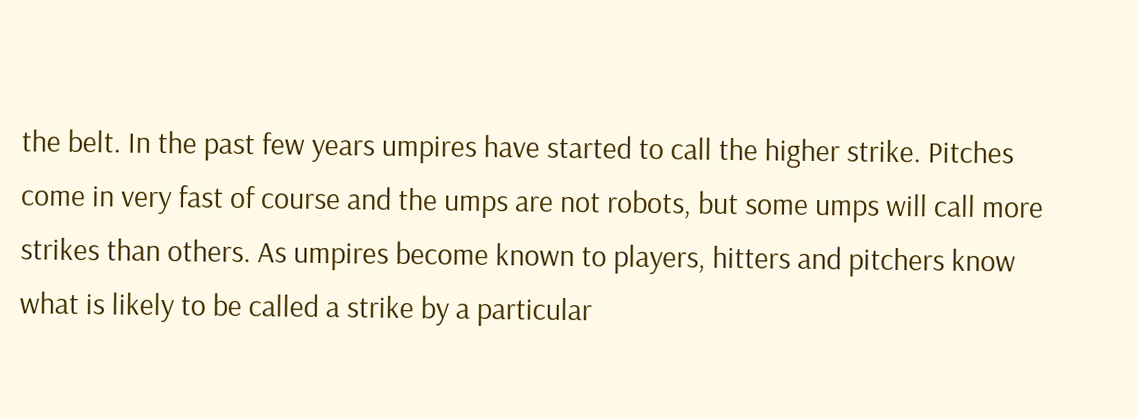the belt. In the past few years umpires have started to call the higher strike. Pitches come in very fast of course and the umps are not robots, but some umps will call more strikes than others. As umpires become known to players, hitters and pitchers know what is likely to be called a strike by a particular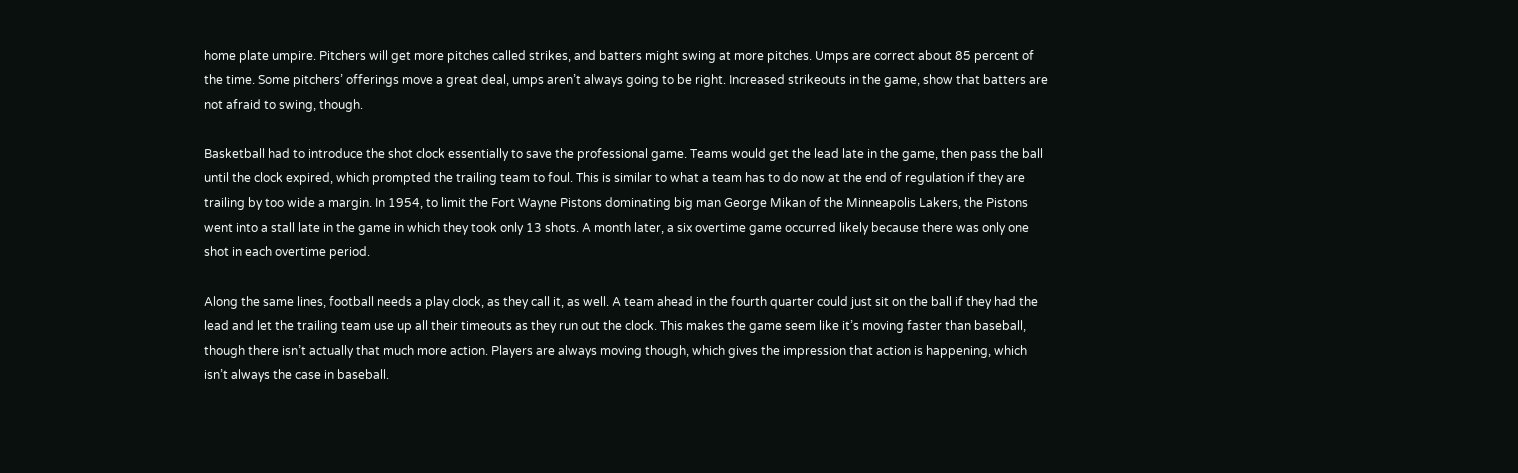home plate umpire. Pitchers will get more pitches called strikes, and batters might swing at more pitches. Umps are correct about 85 percent of the time. Some pitchers’ offerings move a great deal, umps aren’t always going to be right. Increased strikeouts in the game, show that batters are not afraid to swing, though.

Basketball had to introduce the shot clock essentially to save the professional game. Teams would get the lead late in the game, then pass the ball until the clock expired, which prompted the trailing team to foul. This is similar to what a team has to do now at the end of regulation if they are trailing by too wide a margin. In 1954, to limit the Fort Wayne Pistons dominating big man George Mikan of the Minneapolis Lakers, the Pistons went into a stall late in the game in which they took only 13 shots. A month later, a six overtime game occurred likely because there was only one shot in each overtime period.

Along the same lines, football needs a play clock, as they call it, as well. A team ahead in the fourth quarter could just sit on the ball if they had the lead and let the trailing team use up all their timeouts as they run out the clock. This makes the game seem like it’s moving faster than baseball, though there isn’t actually that much more action. Players are always moving though, which gives the impression that action is happening, which isn’t always the case in baseball.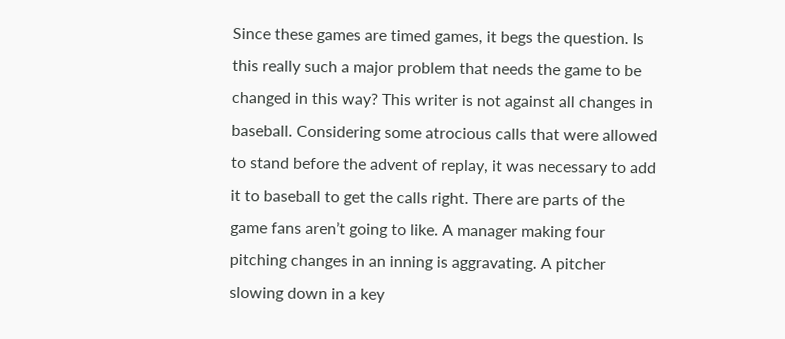Since these games are timed games, it begs the question. Is this really such a major problem that needs the game to be changed in this way? This writer is not against all changes in baseball. Considering some atrocious calls that were allowed to stand before the advent of replay, it was necessary to add it to baseball to get the calls right. There are parts of the game fans aren’t going to like. A manager making four pitching changes in an inning is aggravating. A pitcher slowing down in a key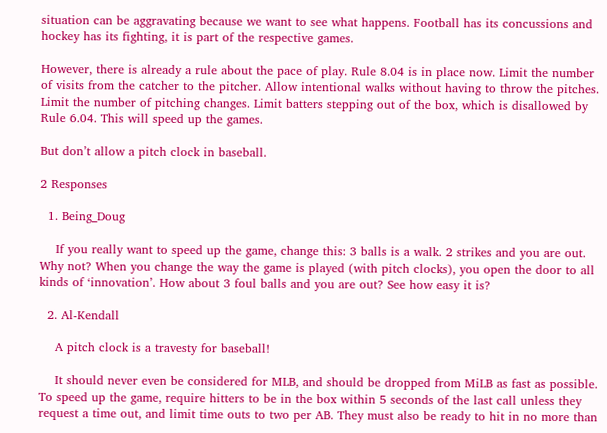situation can be aggravating because we want to see what happens. Football has its concussions and hockey has its fighting, it is part of the respective games.

However, there is already a rule about the pace of play. Rule 8.04 is in place now. Limit the number of visits from the catcher to the pitcher. Allow intentional walks without having to throw the pitches. Limit the number of pitching changes. Limit batters stepping out of the box, which is disallowed by Rule 6.04. This will speed up the games.

But don’t allow a pitch clock in baseball.

2 Responses

  1. Being_Doug

    If you really want to speed up the game, change this: 3 balls is a walk. 2 strikes and you are out. Why not? When you change the way the game is played (with pitch clocks), you open the door to all kinds of ‘innovation’. How about 3 foul balls and you are out? See how easy it is?

  2. Al-Kendall

    A pitch clock is a travesty for baseball!

    It should never even be considered for MLB, and should be dropped from MiLB as fast as possible. To speed up the game, require hitters to be in the box within 5 seconds of the last call unless they request a time out, and limit time outs to two per AB. They must also be ready to hit in no more than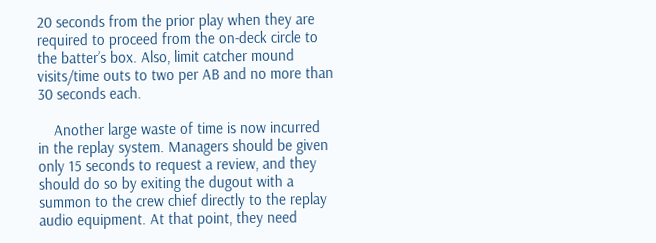20 seconds from the prior play when they are required to proceed from the on-deck circle to the batter’s box. Also, limit catcher mound visits/time outs to two per AB and no more than 30 seconds each.

    Another large waste of time is now incurred in the replay system. Managers should be given only 15 seconds to request a review, and they should do so by exiting the dugout with a summon to the crew chief directly to the replay audio equipment. At that point, they need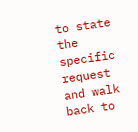to state the specific request and walk back to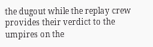the dugout while the replay crew provides their verdict to the umpires on the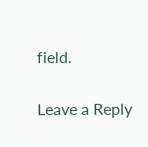field.


Leave a Reply